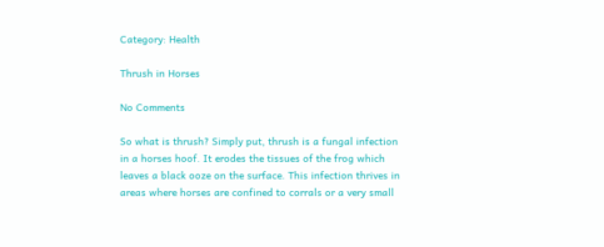Category: Health

Thrush in Horses

No Comments

So what is thrush? Simply put, thrush is a fungal infection in a horses hoof. It erodes the tissues of the frog which leaves a black ooze on the surface. This infection thrives in areas where horses are confined to corrals or a very small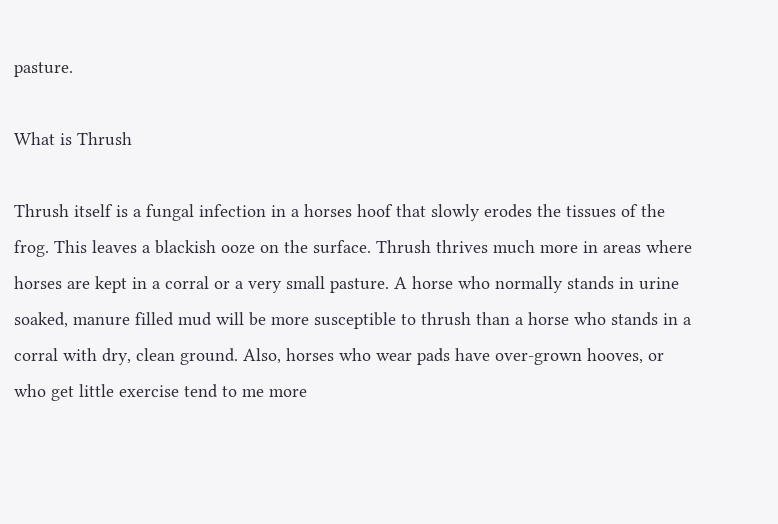pasture.

What is Thrush

Thrush itself is a fungal infection in a horses hoof that slowly erodes the tissues of the frog. This leaves a blackish ooze on the surface. Thrush thrives much more in areas where horses are kept in a corral or a very small pasture. A horse who normally stands in urine soaked, manure filled mud will be more susceptible to thrush than a horse who stands in a corral with dry, clean ground. Also, horses who wear pads have over-grown hooves, or who get little exercise tend to me more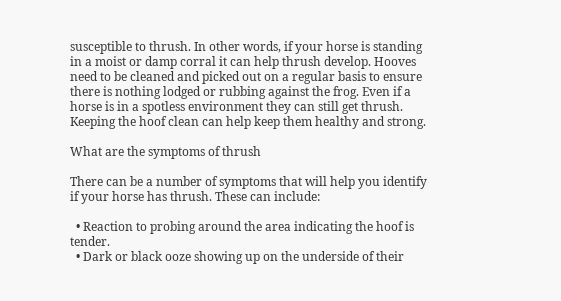susceptible to thrush. In other words, if your horse is standing in a moist or damp corral it can help thrush develop. Hooves need to be cleaned and picked out on a regular basis to ensure there is nothing lodged or rubbing against the frog. Even if a horse is in a spotless environment they can still get thrush. Keeping the hoof clean can help keep them healthy and strong.

What are the symptoms of thrush

There can be a number of symptoms that will help you identify if your horse has thrush. These can include:

  • Reaction to probing around the area indicating the hoof is tender.
  • Dark or black ooze showing up on the underside of their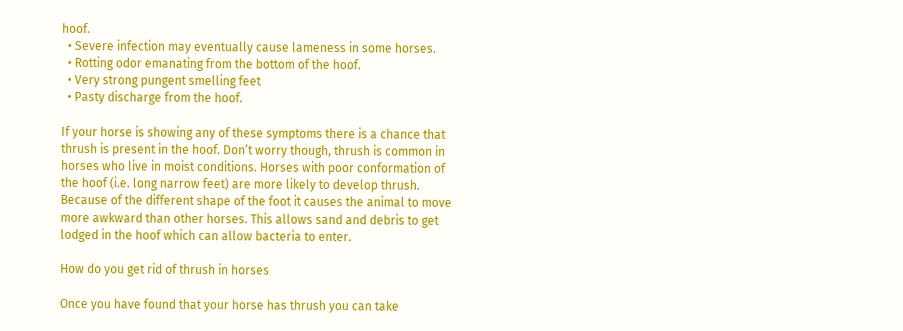hoof.
  • Severe infection may eventually cause lameness in some horses.
  • Rotting odor emanating from the bottom of the hoof.
  • Very strong pungent smelling feet
  • Pasty discharge from the hoof.

If your horse is showing any of these symptoms there is a chance that thrush is present in the hoof. Don’t worry though, thrush is common in horses who live in moist conditions. Horses with poor conformation of the hoof (i.e. long narrow feet) are more likely to develop thrush. Because of the different shape of the foot it causes the animal to move more awkward than other horses. This allows sand and debris to get lodged in the hoof which can allow bacteria to enter.

How do you get rid of thrush in horses

Once you have found that your horse has thrush you can take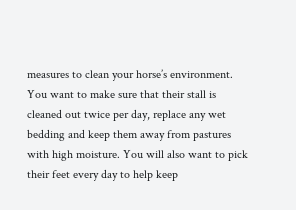measures to clean your horse’s environment. You want to make sure that their stall is cleaned out twice per day, replace any wet bedding and keep them away from pastures with high moisture. You will also want to pick their feet every day to help keep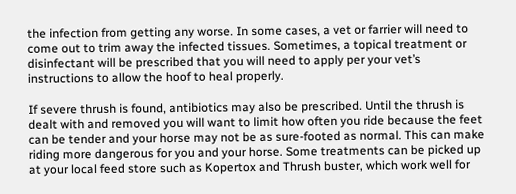the infection from getting any worse. In some cases, a vet or farrier will need to come out to trim away the infected tissues. Sometimes, a topical treatment or disinfectant will be prescribed that you will need to apply per your vet’s instructions to allow the hoof to heal properly.

If severe thrush is found, antibiotics may also be prescribed. Until the thrush is dealt with and removed you will want to limit how often you ride because the feet can be tender and your horse may not be as sure-footed as normal. This can make riding more dangerous for you and your horse. Some treatments can be picked up at your local feed store such as Kopertox and Thrush buster, which work well for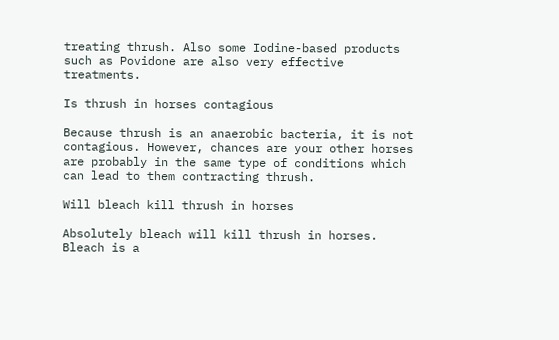treating thrush. Also some Iodine-based products such as Povidone are also very effective treatments.

Is thrush in horses contagious

Because thrush is an anaerobic bacteria, it is not contagious. However, chances are your other horses are probably in the same type of conditions which can lead to them contracting thrush.

Will bleach kill thrush in horses

Absolutely bleach will kill thrush in horses. Bleach is a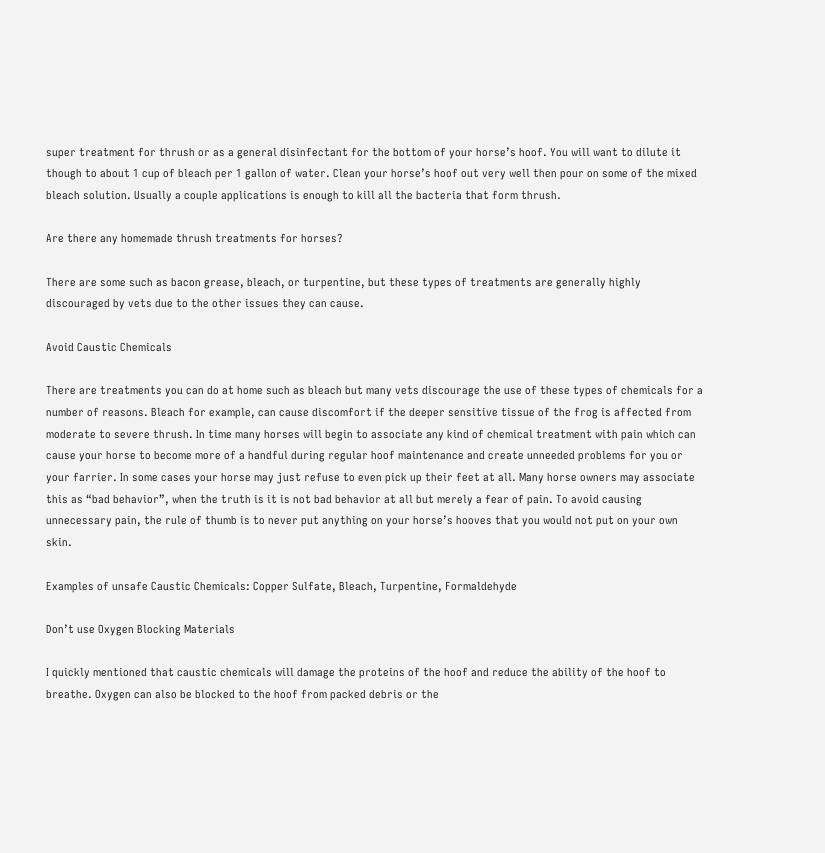super treatment for thrush or as a general disinfectant for the bottom of your horse’s hoof. You will want to dilute it though to about 1 cup of bleach per 1 gallon of water. Clean your horse’s hoof out very well then pour on some of the mixed bleach solution. Usually a couple applications is enough to kill all the bacteria that form thrush.

Are there any homemade thrush treatments for horses?

There are some such as bacon grease, bleach, or turpentine, but these types of treatments are generally highly discouraged by vets due to the other issues they can cause.

Avoid Caustic Chemicals

There are treatments you can do at home such as bleach but many vets discourage the use of these types of chemicals for a number of reasons. Bleach for example, can cause discomfort if the deeper sensitive tissue of the frog is affected from moderate to severe thrush. In time many horses will begin to associate any kind of chemical treatment with pain which can cause your horse to become more of a handful during regular hoof maintenance and create unneeded problems for you or your farrier. In some cases your horse may just refuse to even pick up their feet at all. Many horse owners may associate this as “bad behavior”, when the truth is it is not bad behavior at all but merely a fear of pain. To avoid causing unnecessary pain, the rule of thumb is to never put anything on your horse’s hooves that you would not put on your own skin.

Examples of unsafe Caustic Chemicals: Copper Sulfate, Bleach, Turpentine, Formaldehyde

Don’t use Oxygen Blocking Materials

I quickly mentioned that caustic chemicals will damage the proteins of the hoof and reduce the ability of the hoof to breathe. Oxygen can also be blocked to the hoof from packed debris or the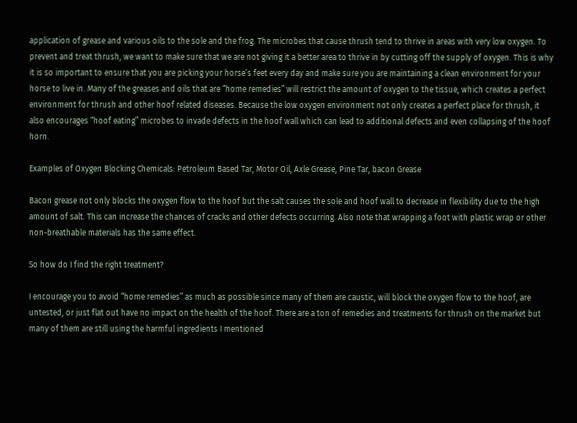application of grease and various oils to the sole and the frog. The microbes that cause thrush tend to thrive in areas with very low oxygen. To prevent and treat thrush, we want to make sure that we are not giving it a better area to thrive in by cutting off the supply of oxygen. This is why it is so important to ensure that you are picking your horse’s feet every day and make sure you are maintaining a clean environment for your horse to live in. Many of the greases and oils that are “home remedies” will restrict the amount of oxygen to the tissue, which creates a perfect environment for thrush and other hoof related diseases. Because the low oxygen environment not only creates a perfect place for thrush, it also encourages “hoof eating” microbes to invade defects in the hoof wall which can lead to additional defects and even collapsing of the hoof horn.

Examples of Oxygen Blocking Chemicals: Petroleum Based Tar, Motor Oil, Axle Grease, Pine Tar, bacon Grease

Bacon grease not only blocks the oxygen flow to the hoof but the salt causes the sole and hoof wall to decrease in flexibility due to the high amount of salt. This can increase the chances of cracks and other defects occurring. Also note that wrapping a foot with plastic wrap or other non-breathable materials has the same effect.

So how do I find the right treatment?

I encourage you to avoid “home remedies” as much as possible since many of them are caustic, will block the oxygen flow to the hoof, are untested, or just flat out have no impact on the health of the hoof. There are a ton of remedies and treatments for thrush on the market but many of them are still using the harmful ingredients I mentioned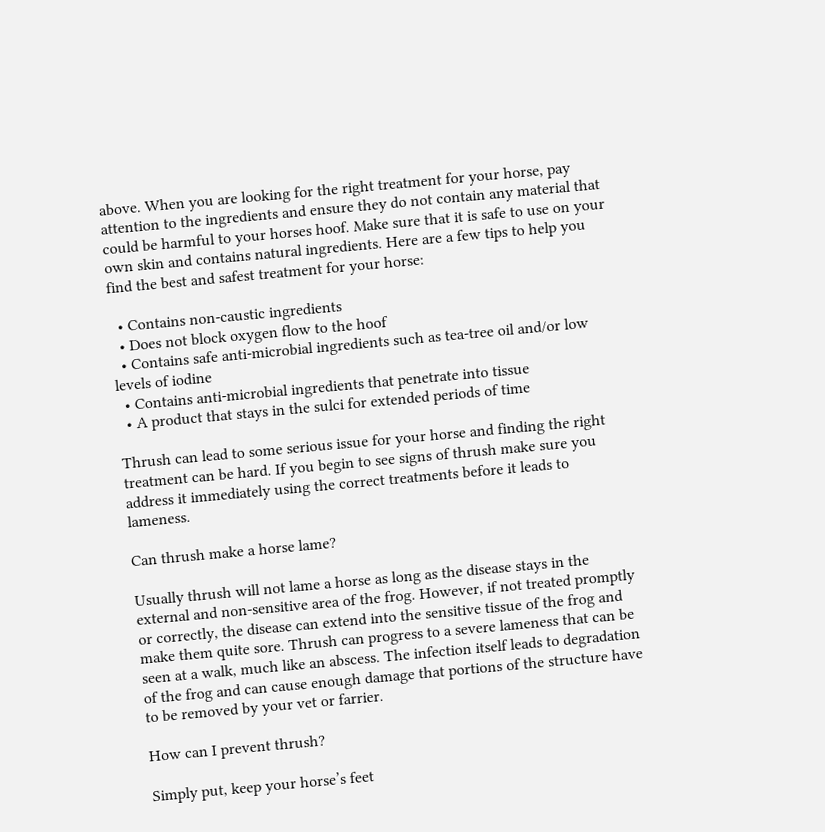above. When you are looking for the right treatment for your horse, pay attention to the ingredients and ensure they do not contain any material that could be harmful to your horses hoof. Make sure that it is safe to use on your own skin and contains natural ingredients. Here are a few tips to help you find the best and safest treatment for your horse:

  • Contains non-caustic ingredients
  • Does not block oxygen flow to the hoof
  • Contains safe anti-microbial ingredients such as tea-tree oil and/or low levels of iodine
  • Contains anti-microbial ingredients that penetrate into tissue
  • A product that stays in the sulci for extended periods of time

Thrush can lead to some serious issue for your horse and finding the right treatment can be hard. If you begin to see signs of thrush make sure you address it immediately using the correct treatments before it leads to lameness.

Can thrush make a horse lame?

Usually thrush will not lame a horse as long as the disease stays in the external and non-sensitive area of the frog. However, if not treated promptly or correctly, the disease can extend into the sensitive tissue of the frog and make them quite sore. Thrush can progress to a severe lameness that can be seen at a walk, much like an abscess. The infection itself leads to degradation of the frog and can cause enough damage that portions of the structure have to be removed by your vet or farrier.

How can I prevent thrush?

Simply put, keep your horse’s feet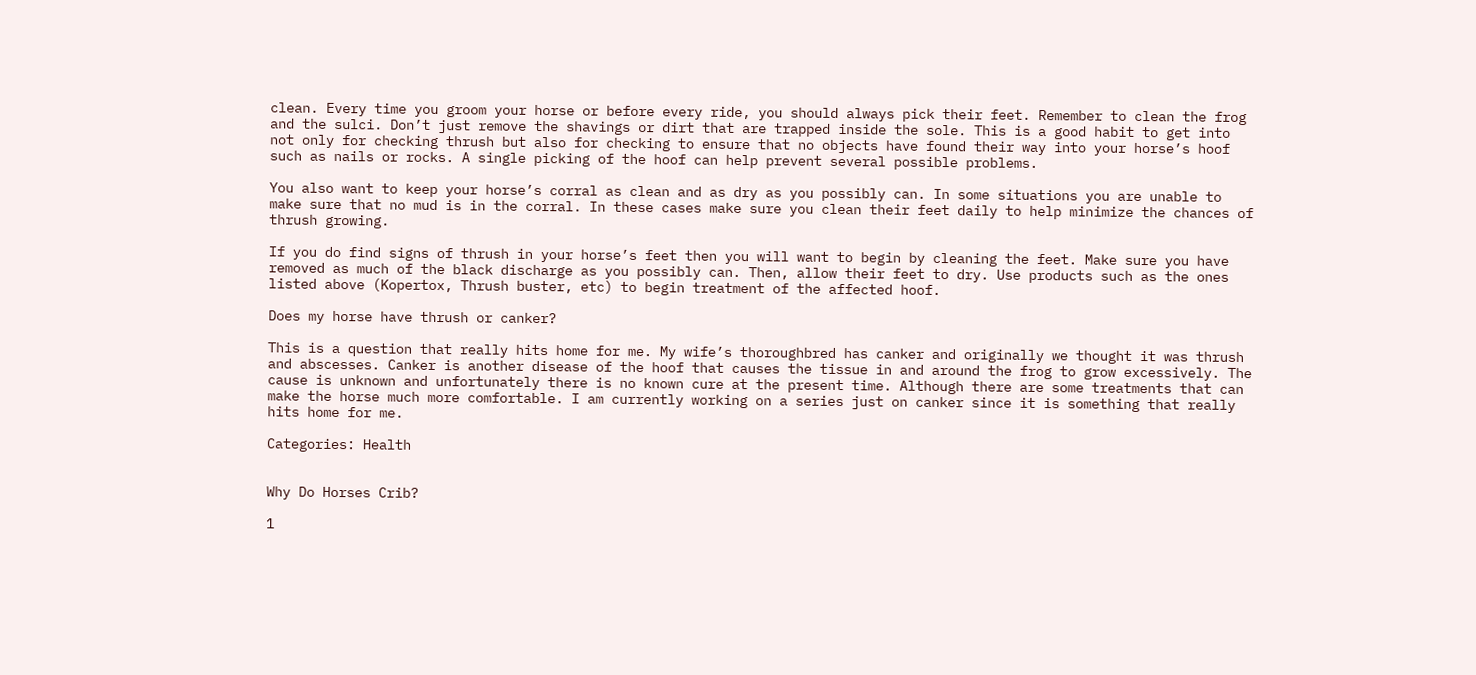clean. Every time you groom your horse or before every ride, you should always pick their feet. Remember to clean the frog and the sulci. Don’t just remove the shavings or dirt that are trapped inside the sole. This is a good habit to get into not only for checking thrush but also for checking to ensure that no objects have found their way into your horse’s hoof such as nails or rocks. A single picking of the hoof can help prevent several possible problems.

You also want to keep your horse’s corral as clean and as dry as you possibly can. In some situations you are unable to make sure that no mud is in the corral. In these cases make sure you clean their feet daily to help minimize the chances of thrush growing.

If you do find signs of thrush in your horse’s feet then you will want to begin by cleaning the feet. Make sure you have removed as much of the black discharge as you possibly can. Then, allow their feet to dry. Use products such as the ones listed above (Kopertox, Thrush buster, etc) to begin treatment of the affected hoof.

Does my horse have thrush or canker?

This is a question that really hits home for me. My wife’s thoroughbred has canker and originally we thought it was thrush and abscesses. Canker is another disease of the hoof that causes the tissue in and around the frog to grow excessively. The cause is unknown and unfortunately there is no known cure at the present time. Although there are some treatments that can make the horse much more comfortable. I am currently working on a series just on canker since it is something that really hits home for me.

Categories: Health


Why Do Horses Crib?

1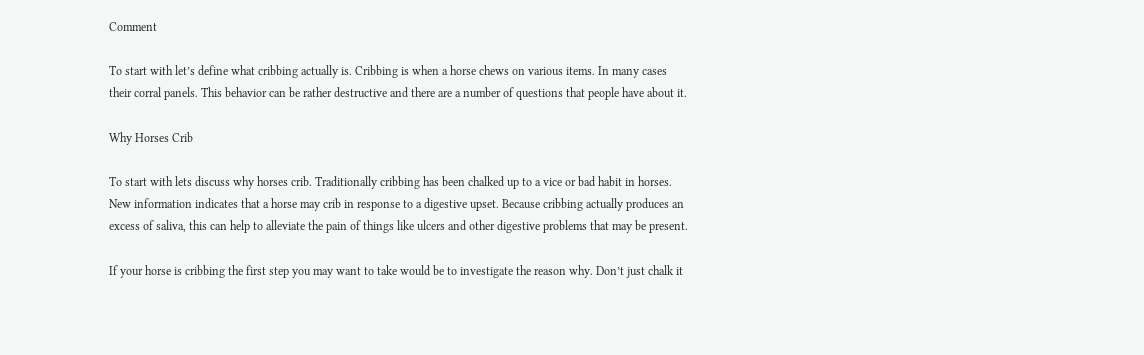Comment

To start with let’s define what cribbing actually is. Cribbing is when a horse chews on various items. In many cases their corral panels. This behavior can be rather destructive and there are a number of questions that people have about it.

Why Horses Crib

To start with lets discuss why horses crib. Traditionally cribbing has been chalked up to a vice or bad habit in horses. New information indicates that a horse may crib in response to a digestive upset. Because cribbing actually produces an excess of saliva, this can help to alleviate the pain of things like ulcers and other digestive problems that may be present.

If your horse is cribbing the first step you may want to take would be to investigate the reason why. Don’t just chalk it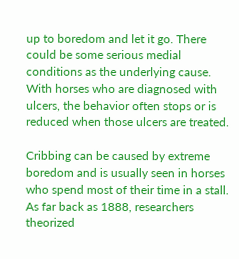up to boredom and let it go. There could be some serious medial conditions as the underlying cause. With horses who are diagnosed with ulcers, the behavior often stops or is reduced when those ulcers are treated.

Cribbing can be caused by extreme boredom and is usually seen in horses who spend most of their time in a stall. As far back as 1888, researchers theorized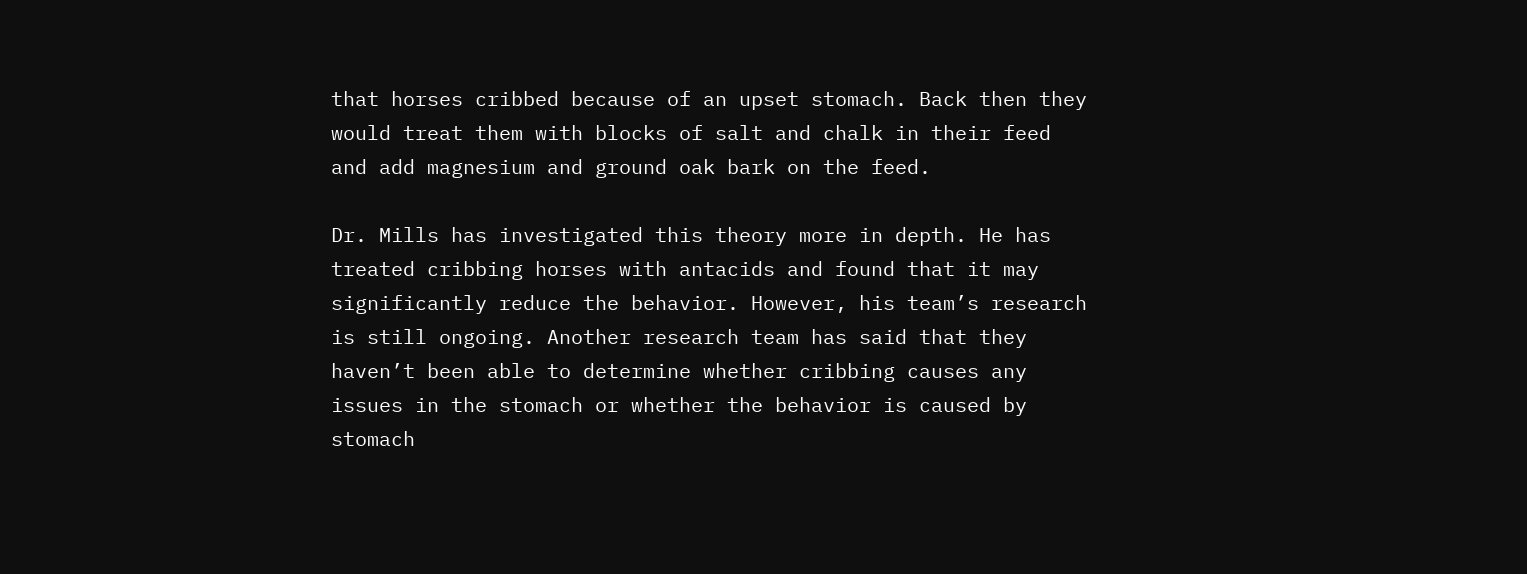that horses cribbed because of an upset stomach. Back then they would treat them with blocks of salt and chalk in their feed and add magnesium and ground oak bark on the feed.

Dr. Mills has investigated this theory more in depth. He has treated cribbing horses with antacids and found that it may significantly reduce the behavior. However, his team’s research is still ongoing. Another research team has said that they haven’t been able to determine whether cribbing causes any issues in the stomach or whether the behavior is caused by stomach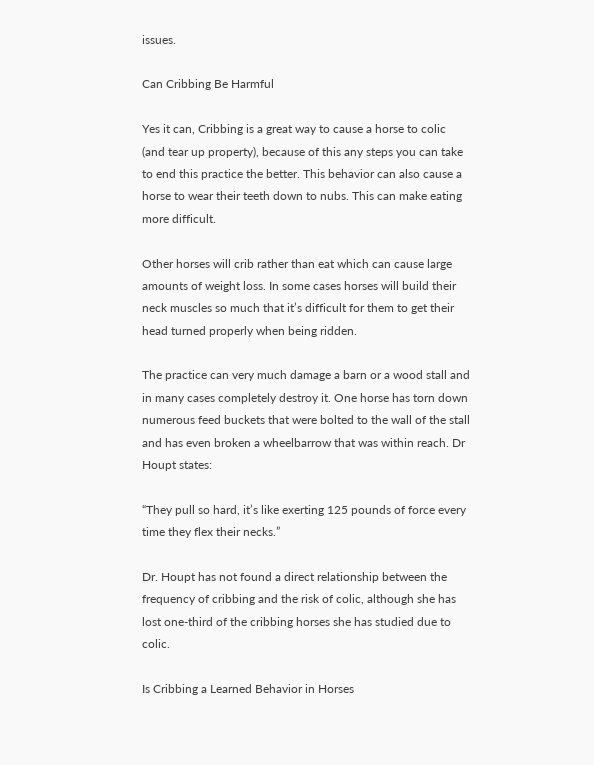issues.

Can Cribbing Be Harmful

Yes it can, Cribbing is a great way to cause a horse to colic (and tear up property), because of this any steps you can take to end this practice the better. This behavior can also cause a horse to wear their teeth down to nubs. This can make eating more difficult.

Other horses will crib rather than eat which can cause large amounts of weight loss. In some cases horses will build their neck muscles so much that it’s difficult for them to get their head turned properly when being ridden.

The practice can very much damage a barn or a wood stall and in many cases completely destroy it. One horse has torn down numerous feed buckets that were bolted to the wall of the stall and has even broken a wheelbarrow that was within reach. Dr Houpt states:

“They pull so hard, it’s like exerting 125 pounds of force every time they flex their necks.”

Dr. Houpt has not found a direct relationship between the frequency of cribbing and the risk of colic, although she has lost one-third of the cribbing horses she has studied due to colic.

Is Cribbing a Learned Behavior in Horses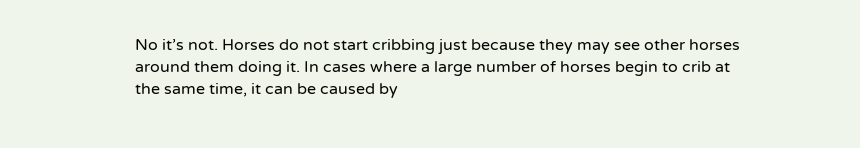No it’s not. Horses do not start cribbing just because they may see other horses around them doing it. In cases where a large number of horses begin to crib at the same time, it can be caused by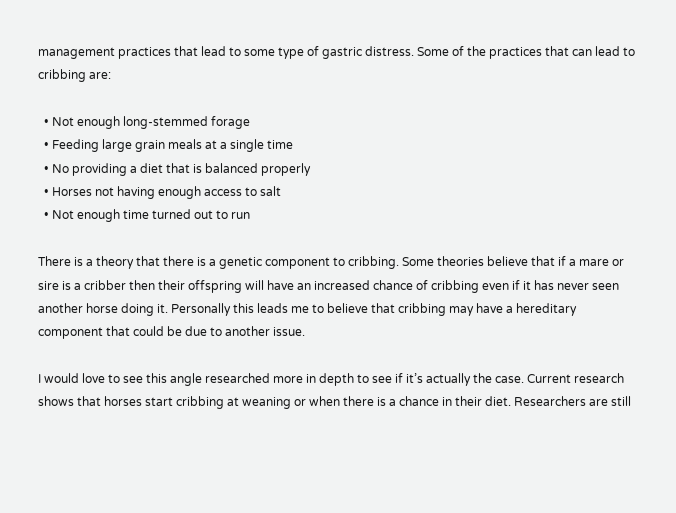management practices that lead to some type of gastric distress. Some of the practices that can lead to cribbing are:

  • Not enough long-stemmed forage
  • Feeding large grain meals at a single time
  • No providing a diet that is balanced properly
  • Horses not having enough access to salt
  • Not enough time turned out to run

There is a theory that there is a genetic component to cribbing. Some theories believe that if a mare or sire is a cribber then their offspring will have an increased chance of cribbing even if it has never seen another horse doing it. Personally this leads me to believe that cribbing may have a hereditary component that could be due to another issue.

I would love to see this angle researched more in depth to see if it’s actually the case. Current research shows that horses start cribbing at weaning or when there is a chance in their diet. Researchers are still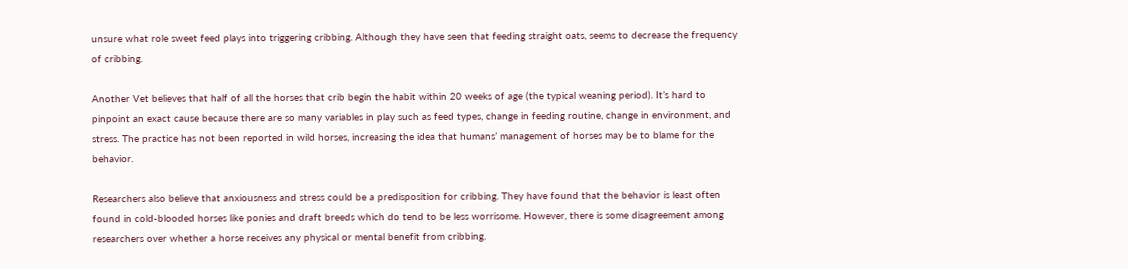unsure what role sweet feed plays into triggering cribbing. Although they have seen that feeding straight oats, seems to decrease the frequency of cribbing.

Another Vet believes that half of all the horses that crib begin the habit within 20 weeks of age (the typical weaning period). It’s hard to pinpoint an exact cause because there are so many variables in play such as feed types, change in feeding routine, change in environment, and stress. The practice has not been reported in wild horses, increasing the idea that humans’ management of horses may be to blame for the behavior.

Researchers also believe that anxiousness and stress could be a predisposition for cribbing. They have found that the behavior is least often found in cold-blooded horses like ponies and draft breeds which do tend to be less worrisome. However, there is some disagreement among researchers over whether a horse receives any physical or mental benefit from cribbing.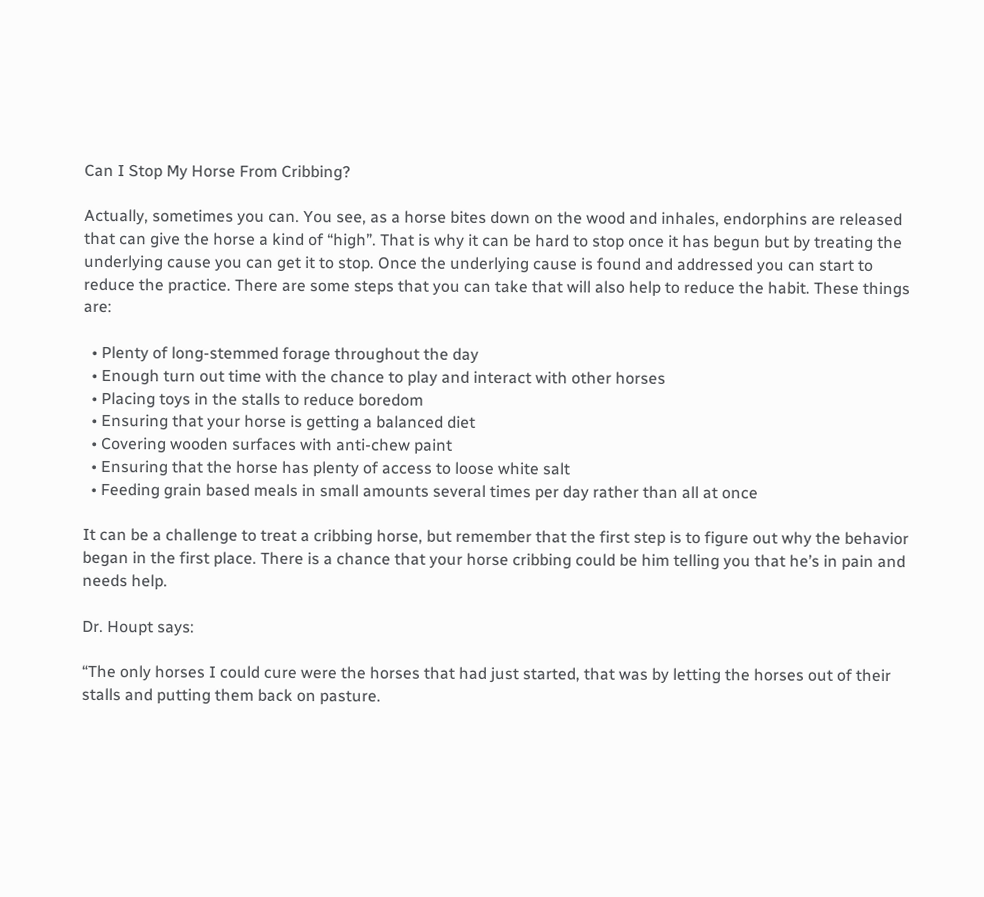Can I Stop My Horse From Cribbing?

Actually, sometimes you can. You see, as a horse bites down on the wood and inhales, endorphins are released that can give the horse a kind of “high”. That is why it can be hard to stop once it has begun but by treating the underlying cause you can get it to stop. Once the underlying cause is found and addressed you can start to reduce the practice. There are some steps that you can take that will also help to reduce the habit. These things are:

  • Plenty of long-stemmed forage throughout the day
  • Enough turn out time with the chance to play and interact with other horses
  • Placing toys in the stalls to reduce boredom
  • Ensuring that your horse is getting a balanced diet
  • Covering wooden surfaces with anti-chew paint
  • Ensuring that the horse has plenty of access to loose white salt
  • Feeding grain based meals in small amounts several times per day rather than all at once

It can be a challenge to treat a cribbing horse, but remember that the first step is to figure out why the behavior began in the first place. There is a chance that your horse cribbing could be him telling you that he’s in pain and needs help.

Dr. Houpt says:

“The only horses I could cure were the horses that had just started, that was by letting the horses out of their stalls and putting them back on pasture.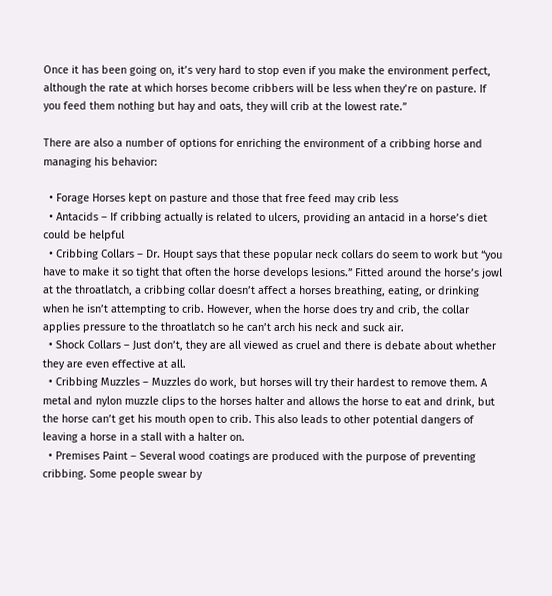Once it has been going on, it’s very hard to stop even if you make the environment perfect, although the rate at which horses become cribbers will be less when they’re on pasture. If you feed them nothing but hay and oats, they will crib at the lowest rate.”

There are also a number of options for enriching the environment of a cribbing horse and managing his behavior:

  • Forage Horses kept on pasture and those that free feed may crib less
  • Antacids – If cribbing actually is related to ulcers, providing an antacid in a horse’s diet could be helpful
  • Cribbing Collars – Dr. Houpt says that these popular neck collars do seem to work but “you have to make it so tight that often the horse develops lesions.” Fitted around the horse’s jowl at the throatlatch, a cribbing collar doesn’t affect a horses breathing, eating, or drinking when he isn’t attempting to crib. However, when the horse does try and crib, the collar applies pressure to the throatlatch so he can’t arch his neck and suck air.
  • Shock Collars – Just don’t, they are all viewed as cruel and there is debate about whether they are even effective at all.
  • Cribbing Muzzles – Muzzles do work, but horses will try their hardest to remove them. A metal and nylon muzzle clips to the horses halter and allows the horse to eat and drink, but the horse can’t get his mouth open to crib. This also leads to other potential dangers of leaving a horse in a stall with a halter on.
  • Premises Paint – Several wood coatings are produced with the purpose of preventing cribbing. Some people swear by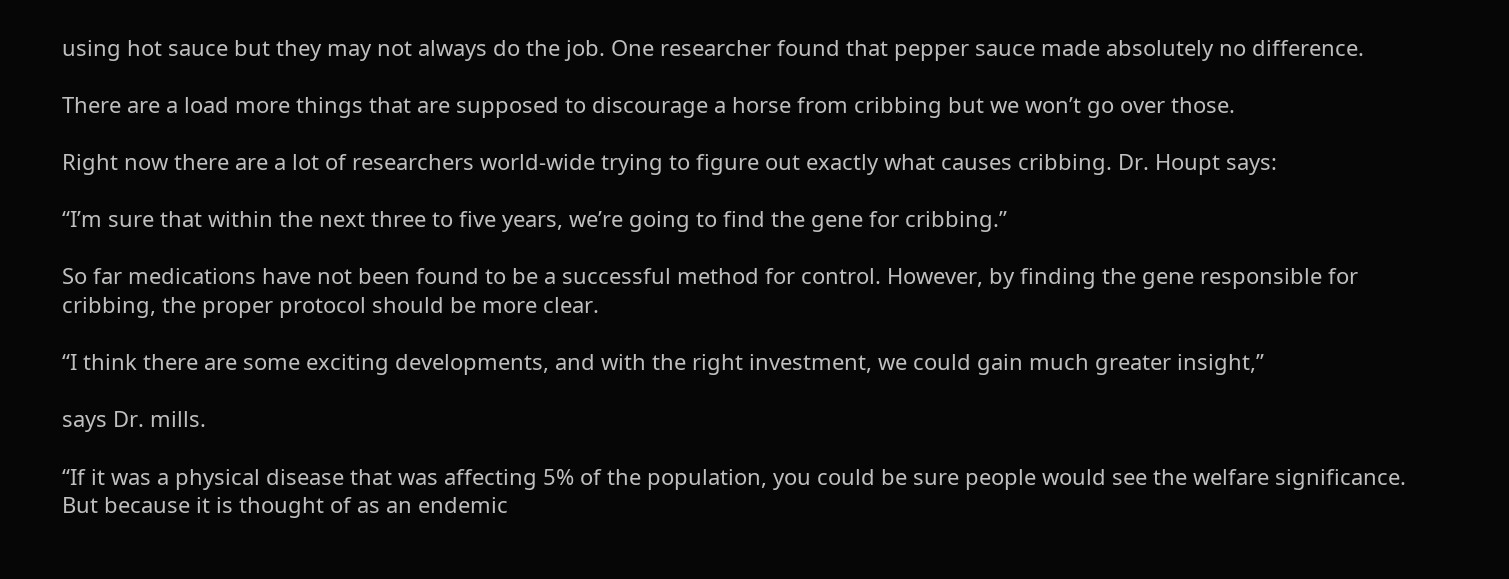using hot sauce but they may not always do the job. One researcher found that pepper sauce made absolutely no difference.

There are a load more things that are supposed to discourage a horse from cribbing but we won’t go over those.

Right now there are a lot of researchers world-wide trying to figure out exactly what causes cribbing. Dr. Houpt says:

“I’m sure that within the next three to five years, we’re going to find the gene for cribbing.”

So far medications have not been found to be a successful method for control. However, by finding the gene responsible for cribbing, the proper protocol should be more clear.

“I think there are some exciting developments, and with the right investment, we could gain much greater insight,”

says Dr. mills.

“If it was a physical disease that was affecting 5% of the population, you could be sure people would see the welfare significance. But because it is thought of as an endemic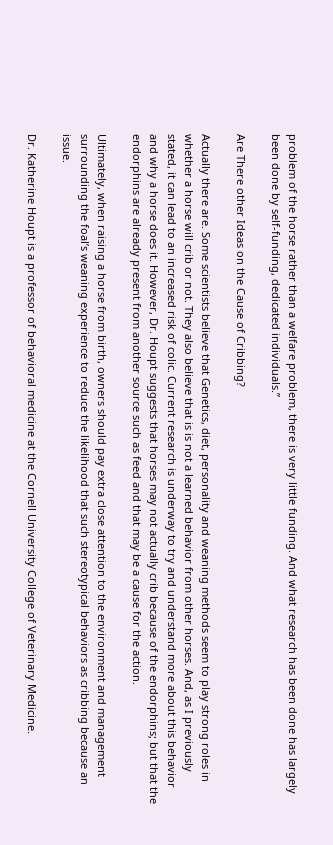problem of the horse rather than a welfare problem, there is very little funding. And what research has been done has largely been done by self-funding, dedicated individuals.”

Are There other Ideas on the Cause of Cribbing?

Actually there are. Some scientists believe that Genetics, diet, personality and weaning methods seem to play strong roles in whether a horse will crib or not. They also believe that is is not a learned behavior from other horses. And, as I previously stated, it can lead to an increased risk of colic. Current research is underway to try and understand more about this behavior and why a horse does it. However, Dr. Houpt suggests that horses may not actually crib because of the endorphins; but that the endorphins are already present from another source such as feed and that may be a cause for the action.

Ultimately, when raising a horse from birth, owners should pay extra close attention to the environment and management surrounding the foal’s weaning experience to reduce the likelihood that such stereotypical behaviors as cribbing because an issue.

Dr. Katherine Houpt is a professor of behavioral medicine at the Cornell University College of Veterinary Medicine.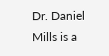Dr. Daniel Mills is a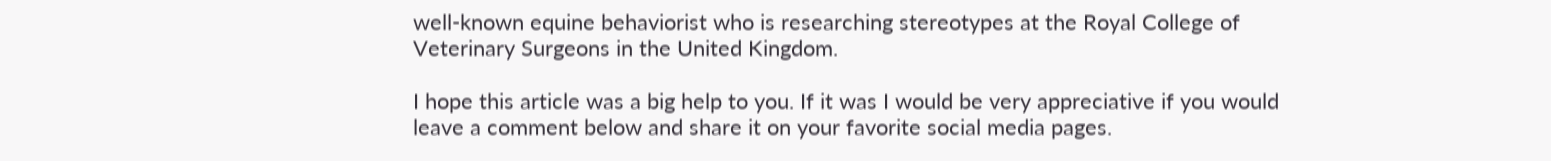well-known equine behaviorist who is researching stereotypes at the Royal College of Veterinary Surgeons in the United Kingdom.

I hope this article was a big help to you. If it was I would be very appreciative if you would leave a comment below and share it on your favorite social media pages.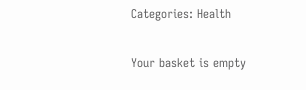Categories: Health

Your basket is empty